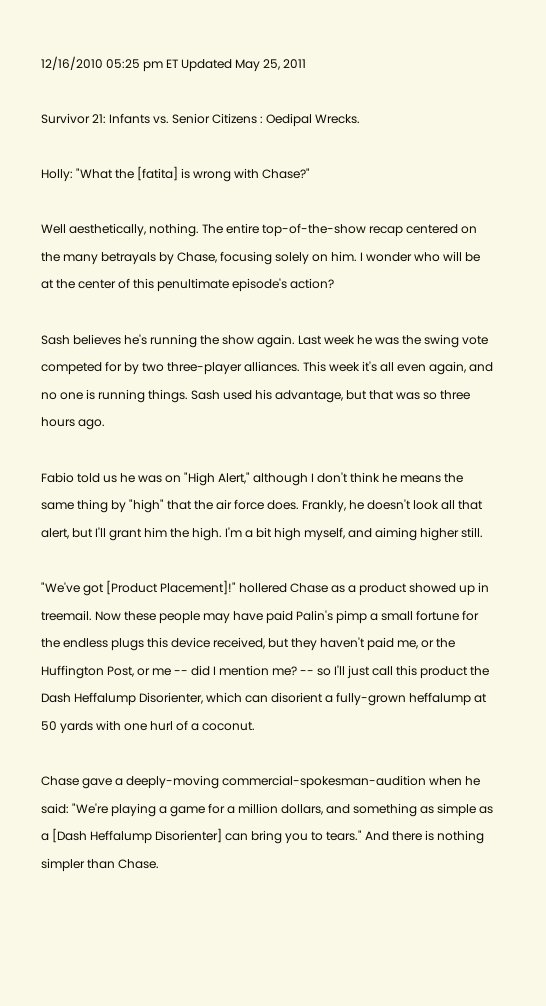12/16/2010 05:25 pm ET Updated May 25, 2011

Survivor 21: Infants vs. Senior Citizens : Oedipal Wrecks.

Holly: "What the [fatita] is wrong with Chase?"

Well aesthetically, nothing. The entire top-of-the-show recap centered on the many betrayals by Chase, focusing solely on him. I wonder who will be at the center of this penultimate episode's action?

Sash believes he's running the show again. Last week he was the swing vote competed for by two three-player alliances. This week it's all even again, and no one is running things. Sash used his advantage, but that was so three hours ago.

Fabio told us he was on "High Alert," although I don't think he means the same thing by "high" that the air force does. Frankly, he doesn't look all that alert, but I'll grant him the high. I'm a bit high myself, and aiming higher still.

"We've got [Product Placement]!" hollered Chase as a product showed up in treemail. Now these people may have paid Palin's pimp a small fortune for the endless plugs this device received, but they haven't paid me, or the Huffington Post, or me -- did I mention me? -- so I'll just call this product the Dash Heffalump Disorienter, which can disorient a fully-grown heffalump at 50 yards with one hurl of a coconut.

Chase gave a deeply-moving commercial-spokesman-audition when he said: "We're playing a game for a million dollars, and something as simple as a [Dash Heffalump Disorienter] can bring you to tears." And there is nothing simpler than Chase.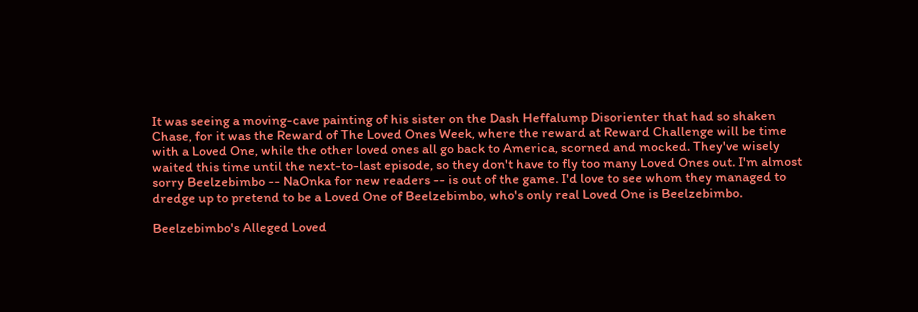It was seeing a moving-cave painting of his sister on the Dash Heffalump Disorienter that had so shaken Chase, for it was the Reward of The Loved Ones Week, where the reward at Reward Challenge will be time with a Loved One, while the other loved ones all go back to America, scorned and mocked. They've wisely waited this time until the next-to-last episode, so they don't have to fly too many Loved Ones out. I'm almost sorry Beelzebimbo -- NaOnka for new readers -- is out of the game. I'd love to see whom they managed to dredge up to pretend to be a Loved One of Beelzebimbo, who's only real Loved One is Beelzebimbo.

Beelzebimbo's Alleged Loved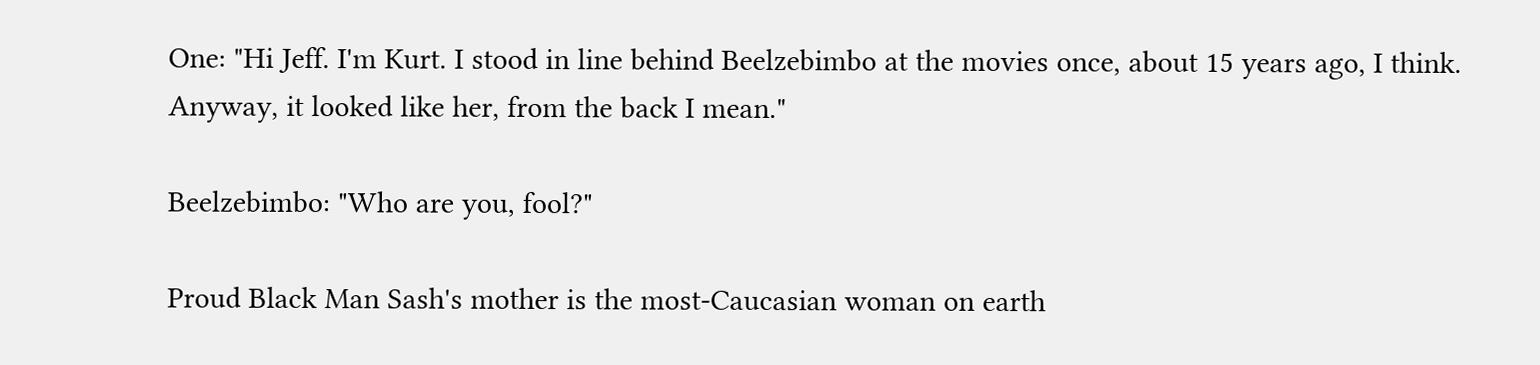One: "Hi Jeff. I'm Kurt. I stood in line behind Beelzebimbo at the movies once, about 15 years ago, I think. Anyway, it looked like her, from the back I mean."

Beelzebimbo: "Who are you, fool?"

Proud Black Man Sash's mother is the most-Caucasian woman on earth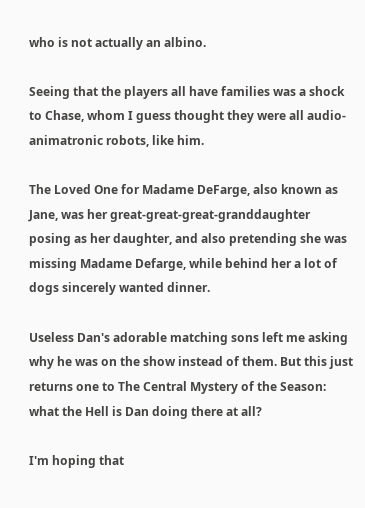who is not actually an albino.

Seeing that the players all have families was a shock to Chase, whom I guess thought they were all audio-animatronic robots, like him.

The Loved One for Madame DeFarge, also known as Jane, was her great-great-great-granddaughter posing as her daughter, and also pretending she was missing Madame Defarge, while behind her a lot of dogs sincerely wanted dinner.

Useless Dan's adorable matching sons left me asking why he was on the show instead of them. But this just returns one to The Central Mystery of the Season: what the Hell is Dan doing there at all?

I'm hoping that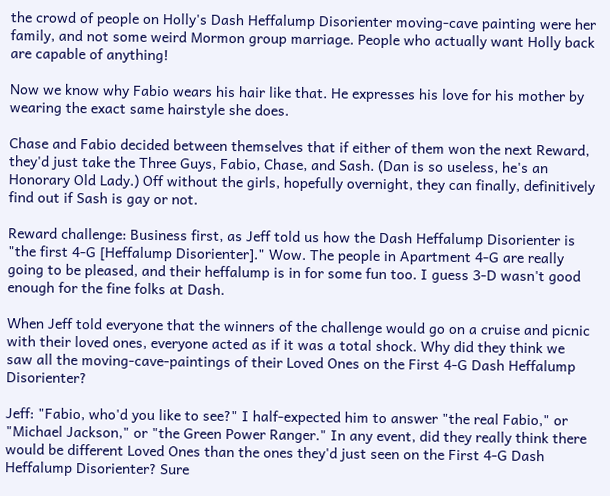the crowd of people on Holly's Dash Heffalump Disorienter moving-cave painting were her family, and not some weird Mormon group marriage. People who actually want Holly back are capable of anything!

Now we know why Fabio wears his hair like that. He expresses his love for his mother by wearing the exact same hairstyle she does.

Chase and Fabio decided between themselves that if either of them won the next Reward, they'd just take the Three Guys, Fabio, Chase, and Sash. (Dan is so useless, he's an Honorary Old Lady.) Off without the girls, hopefully overnight, they can finally, definitively find out if Sash is gay or not.

Reward challenge: Business first, as Jeff told us how the Dash Heffalump Disorienter is "the first 4-G [Heffalump Disorienter]." Wow. The people in Apartment 4-G are really going to be pleased, and their heffalump is in for some fun too. I guess 3-D wasn't good enough for the fine folks at Dash.

When Jeff told everyone that the winners of the challenge would go on a cruise and picnic with their loved ones, everyone acted as if it was a total shock. Why did they think we saw all the moving-cave-paintings of their Loved Ones on the First 4-G Dash Heffalump Disorienter?

Jeff: "Fabio, who'd you like to see?" I half-expected him to answer "the real Fabio," or "Michael Jackson," or "the Green Power Ranger." In any event, did they really think there would be different Loved Ones than the ones they'd just seen on the First 4-G Dash Heffalump Disorienter? Sure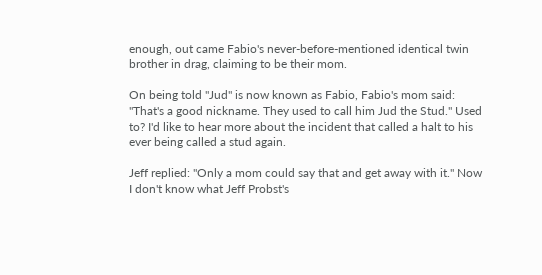enough, out came Fabio's never-before-mentioned identical twin brother in drag, claiming to be their mom.

On being told "Jud" is now known as Fabio, Fabio's mom said: "That's a good nickname. They used to call him Jud the Stud." Used to? I'd like to hear more about the incident that called a halt to his ever being called a stud again.

Jeff replied: "Only a mom could say that and get away with it." Now I don't know what Jeff Probst's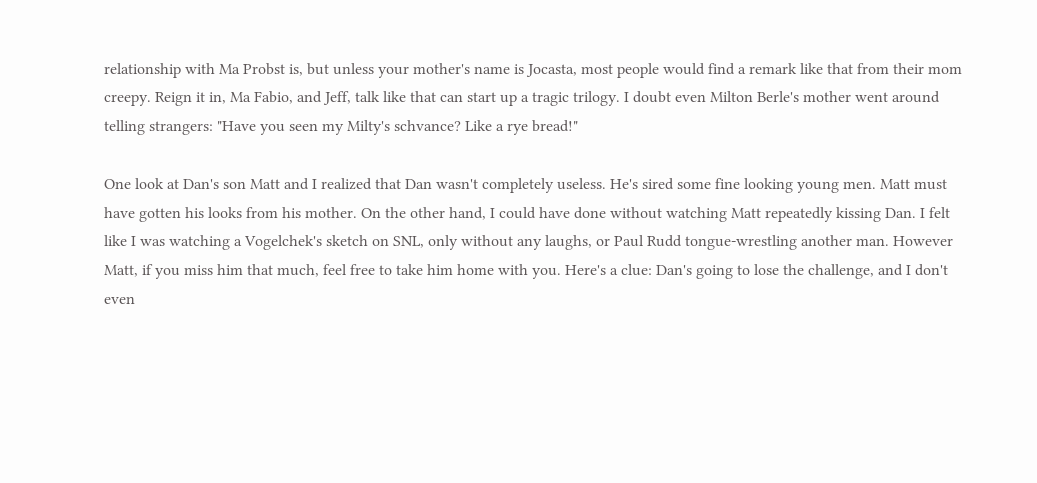relationship with Ma Probst is, but unless your mother's name is Jocasta, most people would find a remark like that from their mom creepy. Reign it in, Ma Fabio, and Jeff, talk like that can start up a tragic trilogy. I doubt even Milton Berle's mother went around telling strangers: "Have you seen my Milty's schvance? Like a rye bread!"

One look at Dan's son Matt and I realized that Dan wasn't completely useless. He's sired some fine looking young men. Matt must have gotten his looks from his mother. On the other hand, I could have done without watching Matt repeatedly kissing Dan. I felt like I was watching a Vogelchek's sketch on SNL, only without any laughs, or Paul Rudd tongue-wrestling another man. However Matt, if you miss him that much, feel free to take him home with you. Here's a clue: Dan's going to lose the challenge, and I don't even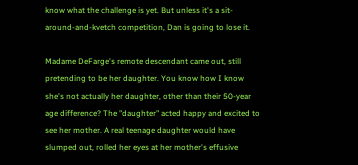know what the challenge is yet. But unless it's a sit-around-and-kvetch competition, Dan is going to lose it.

Madame DeFarge's remote descendant came out, still pretending to be her daughter. You know how I know she's not actually her daughter, other than their 50-year age difference? The "daughter" acted happy and excited to see her mother. A real teenage daughter would have slumped out, rolled her eyes at her mother's effusive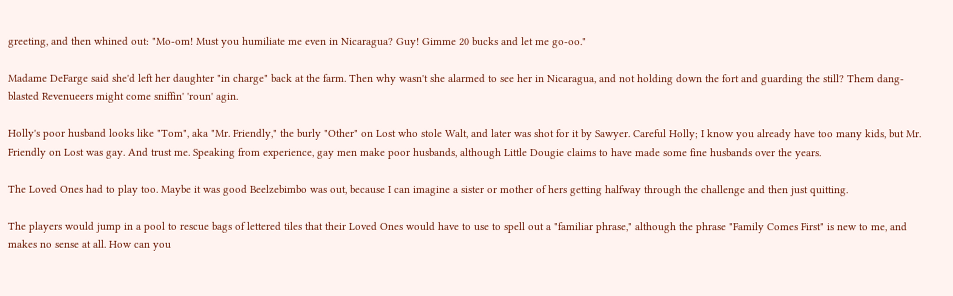greeting, and then whined out: "Mo-om! Must you humiliate me even in Nicaragua? Guy! Gimme 20 bucks and let me go-oo."

Madame DeFarge said she'd left her daughter "in charge" back at the farm. Then why wasn't she alarmed to see her in Nicaragua, and not holding down the fort and guarding the still? Them dang-blasted Revenueers might come sniffin' 'roun' agin.

Holly's poor husband looks like "Tom", aka "Mr. Friendly," the burly "Other" on Lost who stole Walt, and later was shot for it by Sawyer. Careful Holly; I know you already have too many kids, but Mr. Friendly on Lost was gay. And trust me. Speaking from experience, gay men make poor husbands, although Little Dougie claims to have made some fine husbands over the years.

The Loved Ones had to play too. Maybe it was good Beelzebimbo was out, because I can imagine a sister or mother of hers getting halfway through the challenge and then just quitting.

The players would jump in a pool to rescue bags of lettered tiles that their Loved Ones would have to use to spell out a "familiar phrase," although the phrase "Family Comes First" is new to me, and makes no sense at all. How can you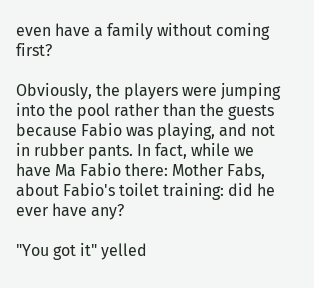even have a family without coming first?

Obviously, the players were jumping into the pool rather than the guests because Fabio was playing, and not in rubber pants. In fact, while we have Ma Fabio there: Mother Fabs, about Fabio's toilet training: did he ever have any?

"You got it" yelled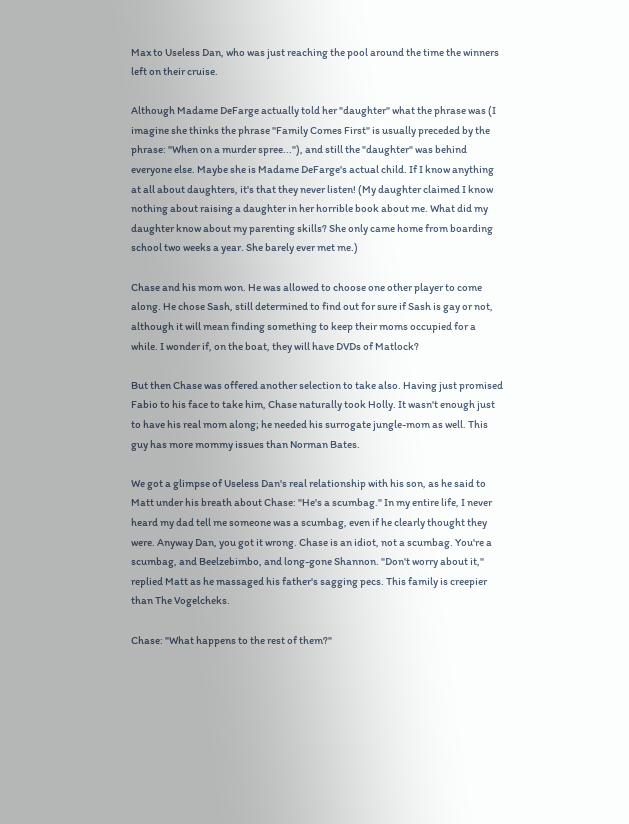Max to Useless Dan, who was just reaching the pool around the time the winners left on their cruise.

Although Madame DeFarge actually told her "daughter" what the phrase was (I imagine she thinks the phrase "Family Comes First" is usually preceded by the phrase: "When on a murder spree..."), and still the "daughter" was behind everyone else. Maybe she is Madame DeFarge's actual child. If I know anything at all about daughters, it's that they never listen! (My daughter claimed I know nothing about raising a daughter in her horrible book about me. What did my daughter know about my parenting skills? She only came home from boarding school two weeks a year. She barely ever met me.)

Chase and his mom won. He was allowed to choose one other player to come along. He chose Sash, still determined to find out for sure if Sash is gay or not, although it will mean finding something to keep their moms occupied for a while. I wonder if, on the boat, they will have DVDs of Matlock?

But then Chase was offered another selection to take also. Having just promised Fabio to his face to take him, Chase naturally took Holly. It wasn't enough just to have his real mom along; he needed his surrogate jungle-mom as well. This guy has more mommy issues than Norman Bates.

We got a glimpse of Useless Dan's real relationship with his son, as he said to Matt under his breath about Chase: "He's a scumbag." In my entire life, I never heard my dad tell me someone was a scumbag, even if he clearly thought they were. Anyway Dan, you got it wrong. Chase is an idiot, not a scumbag. You're a scumbag, and Beelzebimbo, and long-gone Shannon. "Don't worry about it," replied Matt as he massaged his father's sagging pecs. This family is creepier than The Vogelcheks.

Chase: "What happens to the rest of them?"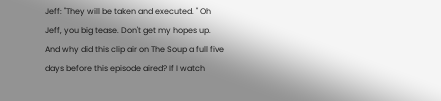Jeff: "They will be taken and executed. " Oh Jeff, you big tease. Don't get my hopes up. And why did this clip air on The Soup a full five days before this episode aired? If I watch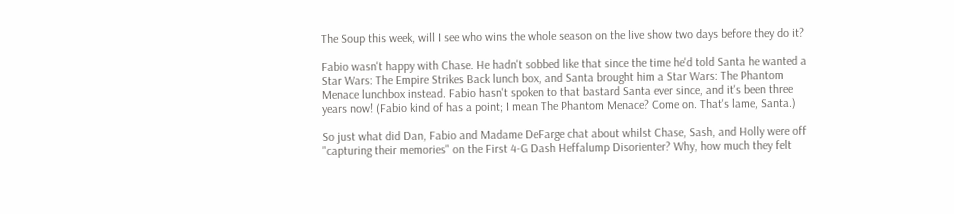The Soup this week, will I see who wins the whole season on the live show two days before they do it?

Fabio wasn't happy with Chase. He hadn't sobbed like that since the time he'd told Santa he wanted a Star Wars: The Empire Strikes Back lunch box, and Santa brought him a Star Wars: The Phantom Menace lunchbox instead. Fabio hasn't spoken to that bastard Santa ever since, and it's been three years now! (Fabio kind of has a point; I mean The Phantom Menace? Come on. That's lame, Santa.)

So just what did Dan, Fabio and Madame DeFarge chat about whilst Chase, Sash, and Holly were off "capturing their memories" on the First 4-G Dash Heffalump Disorienter? Why, how much they felt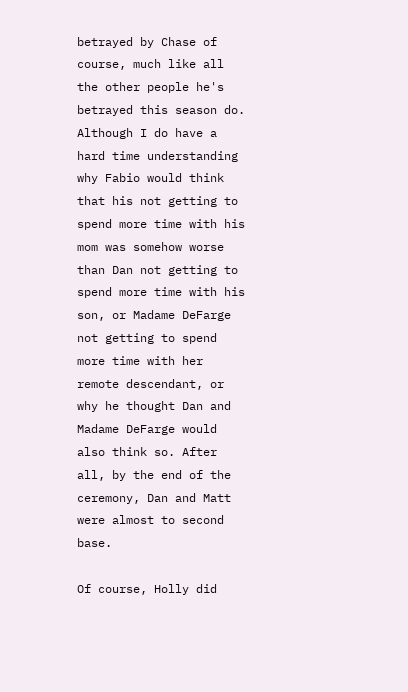betrayed by Chase of course, much like all the other people he's betrayed this season do. Although I do have a hard time understanding why Fabio would think that his not getting to spend more time with his mom was somehow worse than Dan not getting to spend more time with his son, or Madame DeFarge not getting to spend more time with her remote descendant, or why he thought Dan and Madame DeFarge would also think so. After all, by the end of the ceremony, Dan and Matt were almost to second base.

Of course, Holly did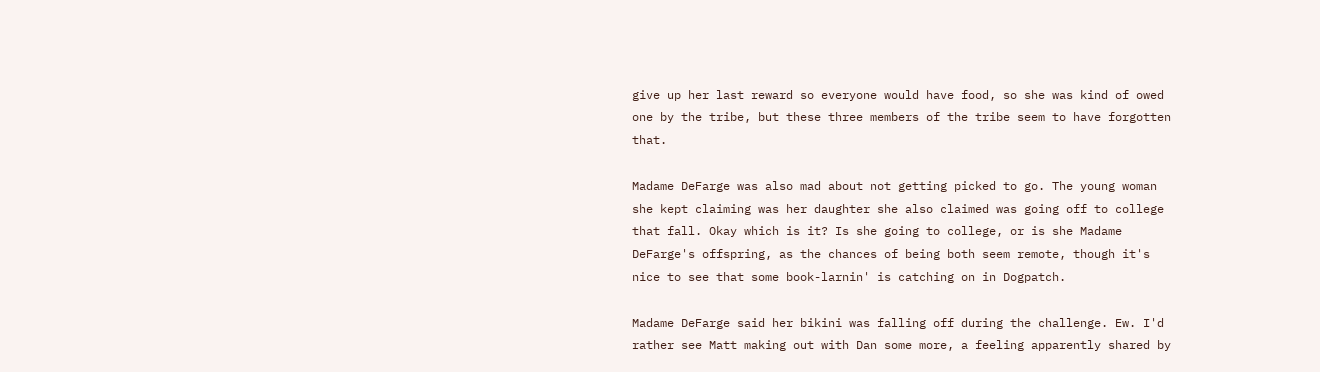give up her last reward so everyone would have food, so she was kind of owed one by the tribe, but these three members of the tribe seem to have forgotten that.

Madame DeFarge was also mad about not getting picked to go. The young woman she kept claiming was her daughter she also claimed was going off to college that fall. Okay which is it? Is she going to college, or is she Madame DeFarge's offspring, as the chances of being both seem remote, though it's nice to see that some book-larnin' is catching on in Dogpatch.

Madame DeFarge said her bikini was falling off during the challenge. Ew. I'd rather see Matt making out with Dan some more, a feeling apparently shared by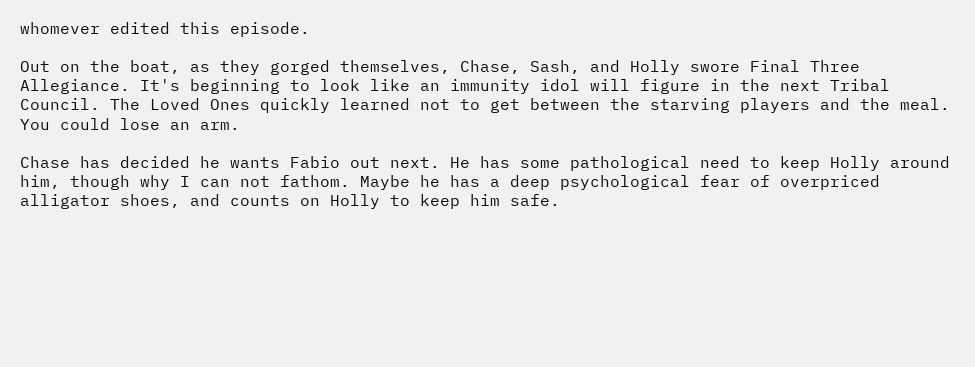whomever edited this episode.

Out on the boat, as they gorged themselves, Chase, Sash, and Holly swore Final Three Allegiance. It's beginning to look like an immunity idol will figure in the next Tribal Council. The Loved Ones quickly learned not to get between the starving players and the meal. You could lose an arm.

Chase has decided he wants Fabio out next. He has some pathological need to keep Holly around him, though why I can not fathom. Maybe he has a deep psychological fear of overpriced alligator shoes, and counts on Holly to keep him safe.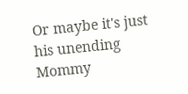Or maybe it's just his unending Mommy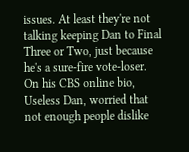issues. At least they're not talking keeping Dan to Final Three or Two, just because he's a sure-fire vote-loser. On his CBS online bio, Useless Dan, worried that not enough people dislike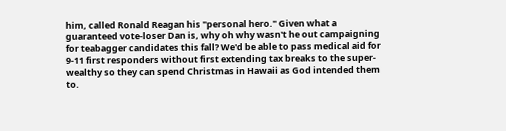him, called Ronald Reagan his "personal hero." Given what a guaranteed vote-loser Dan is, why oh why wasn't he out campaigning for teabagger candidates this fall? We'd be able to pass medical aid for 9-11 first responders without first extending tax breaks to the super-wealthy so they can spend Christmas in Hawaii as God intended them to.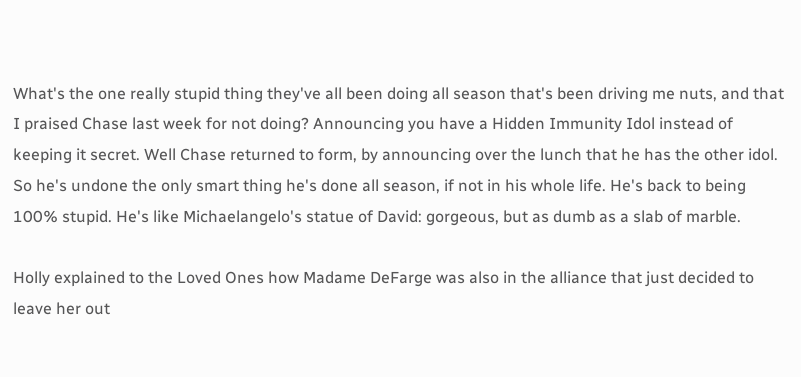What's the one really stupid thing they've all been doing all season that's been driving me nuts, and that I praised Chase last week for not doing? Announcing you have a Hidden Immunity Idol instead of keeping it secret. Well Chase returned to form, by announcing over the lunch that he has the other idol. So he's undone the only smart thing he's done all season, if not in his whole life. He's back to being 100% stupid. He's like Michaelangelo's statue of David: gorgeous, but as dumb as a slab of marble.

Holly explained to the Loved Ones how Madame DeFarge was also in the alliance that just decided to leave her out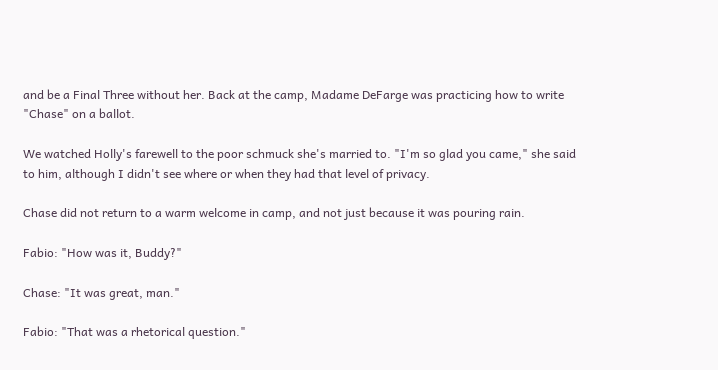and be a Final Three without her. Back at the camp, Madame DeFarge was practicing how to write "Chase" on a ballot.

We watched Holly's farewell to the poor schmuck she's married to. "I'm so glad you came," she said to him, although I didn't see where or when they had that level of privacy.

Chase did not return to a warm welcome in camp, and not just because it was pouring rain.

Fabio: "How was it, Buddy?"

Chase: "It was great, man."

Fabio: "That was a rhetorical question."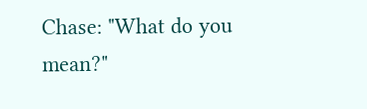Chase: "What do you mean?"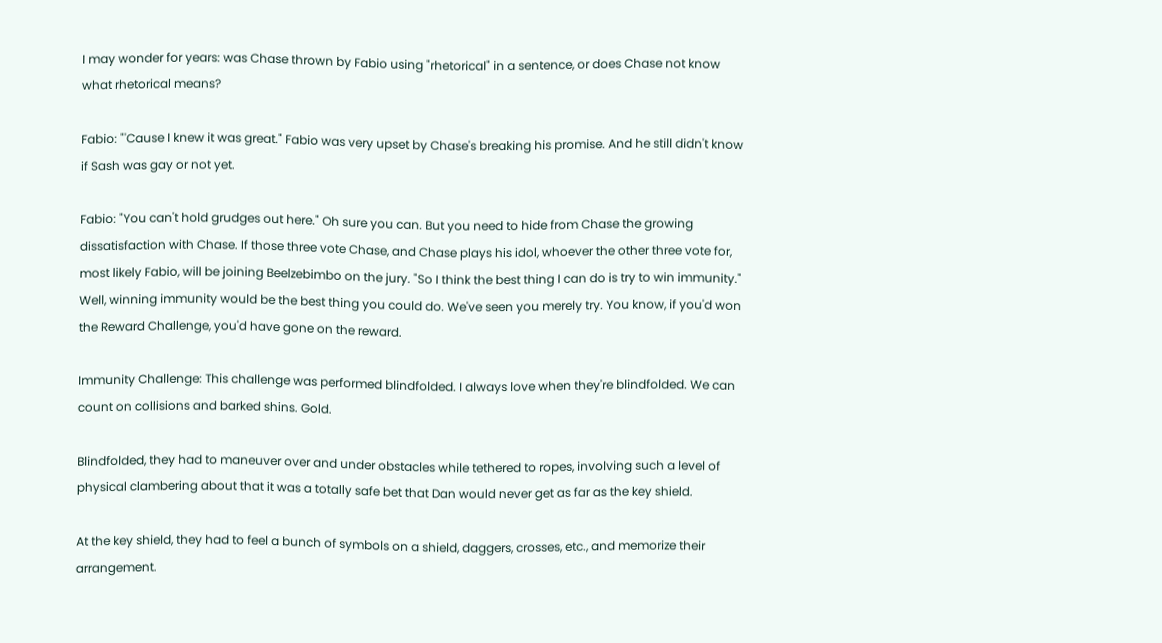I may wonder for years: was Chase thrown by Fabio using "rhetorical" in a sentence, or does Chase not know what rhetorical means?

Fabio: "'Cause I knew it was great." Fabio was very upset by Chase's breaking his promise. And he still didn't know if Sash was gay or not yet.

Fabio: "You can't hold grudges out here." Oh sure you can. But you need to hide from Chase the growing dissatisfaction with Chase. If those three vote Chase, and Chase plays his idol, whoever the other three vote for, most likely Fabio, will be joining Beelzebimbo on the jury. "So I think the best thing I can do is try to win immunity." Well, winning immunity would be the best thing you could do. We've seen you merely try. You know, if you'd won the Reward Challenge, you'd have gone on the reward.

Immunity Challenge: This challenge was performed blindfolded. I always love when they're blindfolded. We can count on collisions and barked shins. Gold.

Blindfolded, they had to maneuver over and under obstacles while tethered to ropes, involving such a level of physical clambering about that it was a totally safe bet that Dan would never get as far as the key shield.

At the key shield, they had to feel a bunch of symbols on a shield, daggers, crosses, etc., and memorize their arrangement.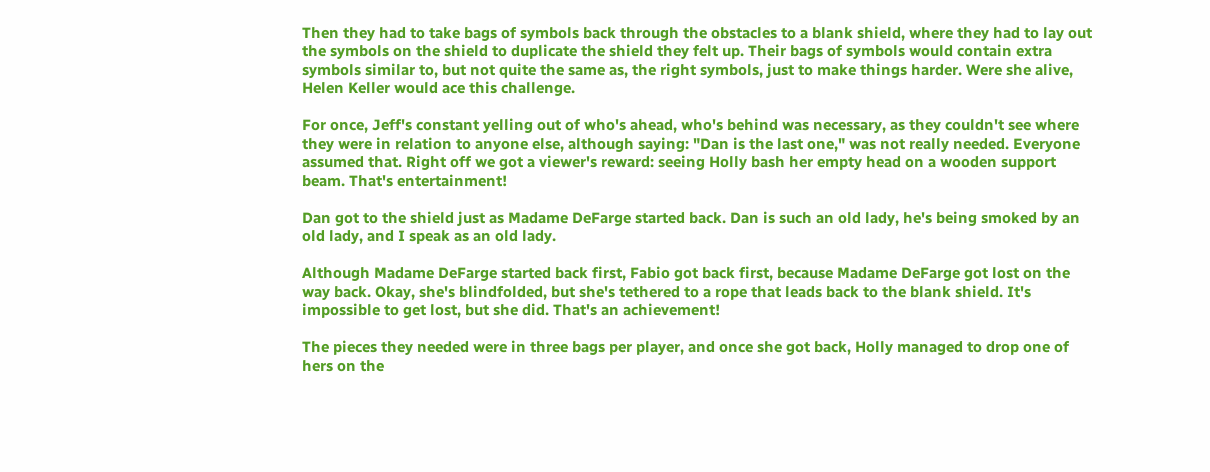Then they had to take bags of symbols back through the obstacles to a blank shield, where they had to lay out the symbols on the shield to duplicate the shield they felt up. Their bags of symbols would contain extra symbols similar to, but not quite the same as, the right symbols, just to make things harder. Were she alive, Helen Keller would ace this challenge.

For once, Jeff's constant yelling out of who's ahead, who's behind was necessary, as they couldn't see where they were in relation to anyone else, although saying: "Dan is the last one," was not really needed. Everyone assumed that. Right off we got a viewer's reward: seeing Holly bash her empty head on a wooden support beam. That's entertainment!

Dan got to the shield just as Madame DeFarge started back. Dan is such an old lady, he's being smoked by an old lady, and I speak as an old lady.

Although Madame DeFarge started back first, Fabio got back first, because Madame DeFarge got lost on the way back. Okay, she's blindfolded, but she's tethered to a rope that leads back to the blank shield. It's impossible to get lost, but she did. That's an achievement!

The pieces they needed were in three bags per player, and once she got back, Holly managed to drop one of hers on the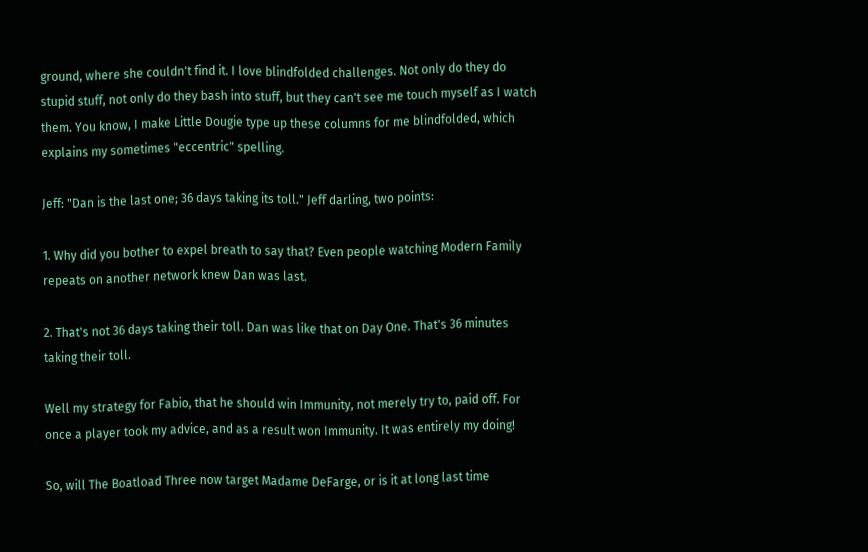ground, where she couldn't find it. I love blindfolded challenges. Not only do they do stupid stuff, not only do they bash into stuff, but they can't see me touch myself as I watch them. You know, I make Little Dougie type up these columns for me blindfolded, which explains my sometimes "eccentric" spelling.

Jeff: "Dan is the last one; 36 days taking its toll." Jeff darling, two points:

1. Why did you bother to expel breath to say that? Even people watching Modern Family repeats on another network knew Dan was last.

2. That's not 36 days taking their toll. Dan was like that on Day One. That's 36 minutes taking their toll.

Well my strategy for Fabio, that he should win Immunity, not merely try to, paid off. For once a player took my advice, and as a result won Immunity. It was entirely my doing!

So, will The Boatload Three now target Madame DeFarge, or is it at long last time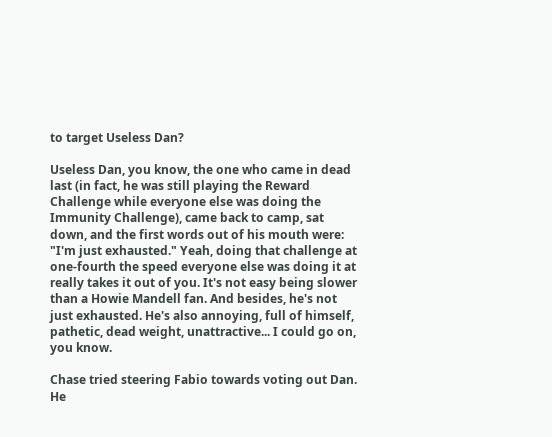to target Useless Dan?

Useless Dan, you know, the one who came in dead last (in fact, he was still playing the Reward Challenge while everyone else was doing the Immunity Challenge), came back to camp, sat down, and the first words out of his mouth were: "I'm just exhausted." Yeah, doing that challenge at one-fourth the speed everyone else was doing it at really takes it out of you. It's not easy being slower than a Howie Mandell fan. And besides, he's not just exhausted. He's also annoying, full of himself, pathetic, dead weight, unattractive... I could go on, you know.

Chase tried steering Fabio towards voting out Dan. He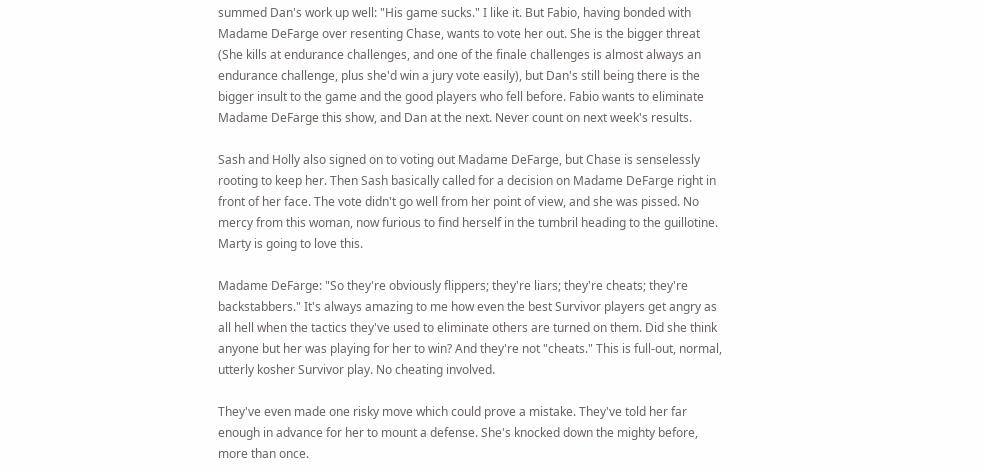summed Dan's work up well: "His game sucks." I like it. But Fabio, having bonded with Madame DeFarge over resenting Chase, wants to vote her out. She is the bigger threat (She kills at endurance challenges, and one of the finale challenges is almost always an endurance challenge, plus she'd win a jury vote easily), but Dan's still being there is the bigger insult to the game and the good players who fell before. Fabio wants to eliminate Madame DeFarge this show, and Dan at the next. Never count on next week's results.

Sash and Holly also signed on to voting out Madame DeFarge, but Chase is senselessly rooting to keep her. Then Sash basically called for a decision on Madame DeFarge right in front of her face. The vote didn't go well from her point of view, and she was pissed. No mercy from this woman, now furious to find herself in the tumbril heading to the guillotine. Marty is going to love this.

Madame DeFarge: "So they're obviously flippers; they're liars; they're cheats; they're backstabbers." It's always amazing to me how even the best Survivor players get angry as all hell when the tactics they've used to eliminate others are turned on them. Did she think anyone but her was playing for her to win? And they're not "cheats." This is full-out, normal, utterly kosher Survivor play. No cheating involved.

They've even made one risky move which could prove a mistake. They've told her far enough in advance for her to mount a defense. She's knocked down the mighty before, more than once.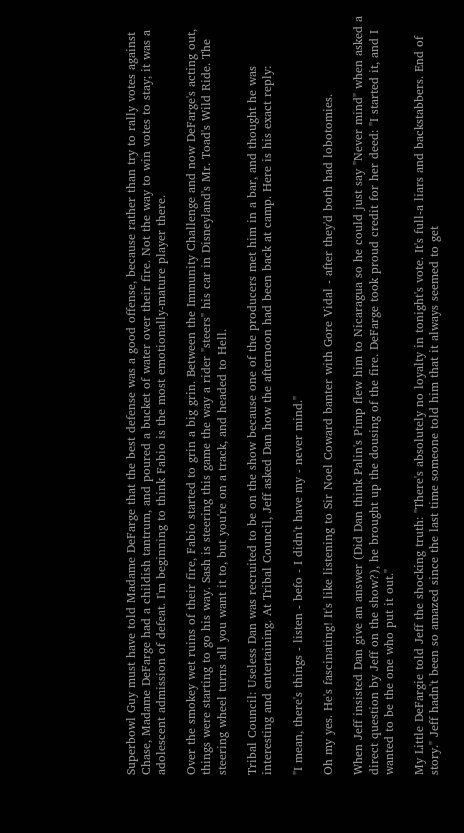Superbowl Guy must have told Madame DeFarge that the best defense was a good offense, because rather than try to rally votes against Chase, Madame DeFarge had a childish tantrum, and poured a bucket of water over their fire. Not the way to win votes to stay; it was a adolescent admission of defeat. I'm beginning to think Fabio is the most emotionally-mature player there.

Over the smokey wet ruins of their fire, Fabio started to grin a big grin. Between the Immunity Challenge and now DeFarge's acting out, things were starting to go his way. Sash is steering this game the way a rider "steers" his car in Disneyland's Mr. Toad's Wild Ride. The steering wheel turns all you want it to, but you're on a track, and headed to Hell.

Tribal Council: Useless Dan was recruited to be on the show because one of the producers met him in a bar, and thought he was interesting and entertaining. At Tribal Council, Jeff asked Dan how the afternoon had been back at camp. Here is his exact reply:

"I mean, there's things - listen - befo - I didn't have my - never mind."

Oh my yes. He's fascinating! It's like listening to Sir Noel Coward banter with Gore Vidal - after they'd both had lobotomies.

When Jeff insisted Dan give an answer (Did Dan think Palin's Pimp flew him to Nicaragua so he could just say "Never mind" when asked a direct question by Jeff on the show?), he brought up the dousing of the fire. DeFarge took proud credit for her deed: "I started it, and I wanted to be the one who put it out."

My Little DeFargie told Jeff the shocking truth: "There's absolutely no loyalty in tonight's vote. It's full-a liars and backstabbers. End of story." Jeff hadn't been so amazed since the last time someone told him that it always seemed to get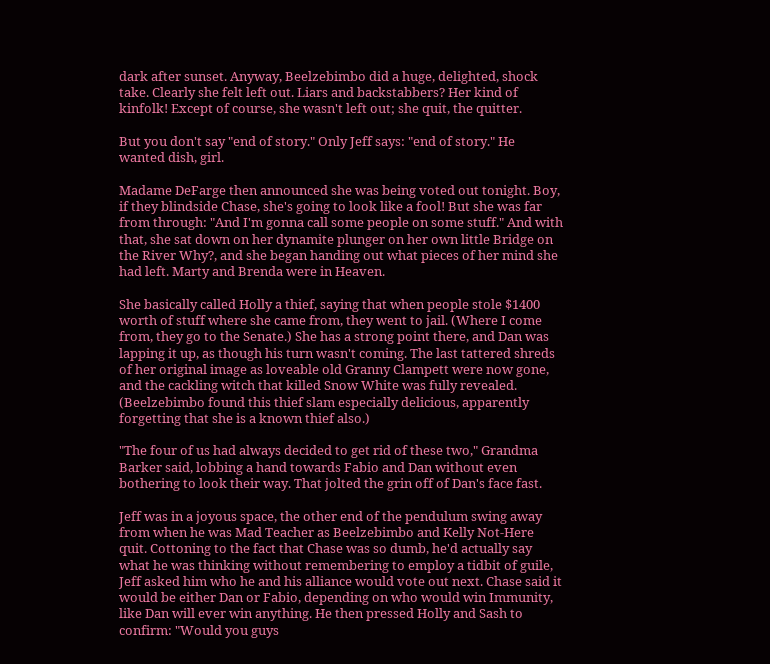dark after sunset. Anyway, Beelzebimbo did a huge, delighted, shock take. Clearly she felt left out. Liars and backstabbers? Her kind of kinfolk! Except of course, she wasn't left out; she quit, the quitter.

But you don't say "end of story." Only Jeff says: "end of story." He wanted dish, girl.

Madame DeFarge then announced she was being voted out tonight. Boy, if they blindside Chase, she's going to look like a fool! But she was far from through: "And I'm gonna call some people on some stuff." And with that, she sat down on her dynamite plunger on her own little Bridge on the River Why?, and she began handing out what pieces of her mind she had left. Marty and Brenda were in Heaven.

She basically called Holly a thief, saying that when people stole $1400 worth of stuff where she came from, they went to jail. (Where I come from, they go to the Senate.) She has a strong point there, and Dan was lapping it up, as though his turn wasn't coming. The last tattered shreds of her original image as loveable old Granny Clampett were now gone, and the cackling witch that killed Snow White was fully revealed. (Beelzebimbo found this thief slam especially delicious, apparently forgetting that she is a known thief also.)

"The four of us had always decided to get rid of these two," Grandma Barker said, lobbing a hand towards Fabio and Dan without even bothering to look their way. That jolted the grin off of Dan's face fast.

Jeff was in a joyous space, the other end of the pendulum swing away from when he was Mad Teacher as Beelzebimbo and Kelly Not-Here quit. Cottoning to the fact that Chase was so dumb, he'd actually say what he was thinking without remembering to employ a tidbit of guile, Jeff asked him who he and his alliance would vote out next. Chase said it would be either Dan or Fabio, depending on who would win Immunity, like Dan will ever win anything. He then pressed Holly and Sash to confirm: "Would you guys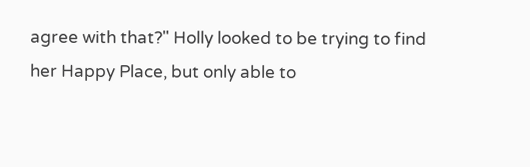agree with that?" Holly looked to be trying to find her Happy Place, but only able to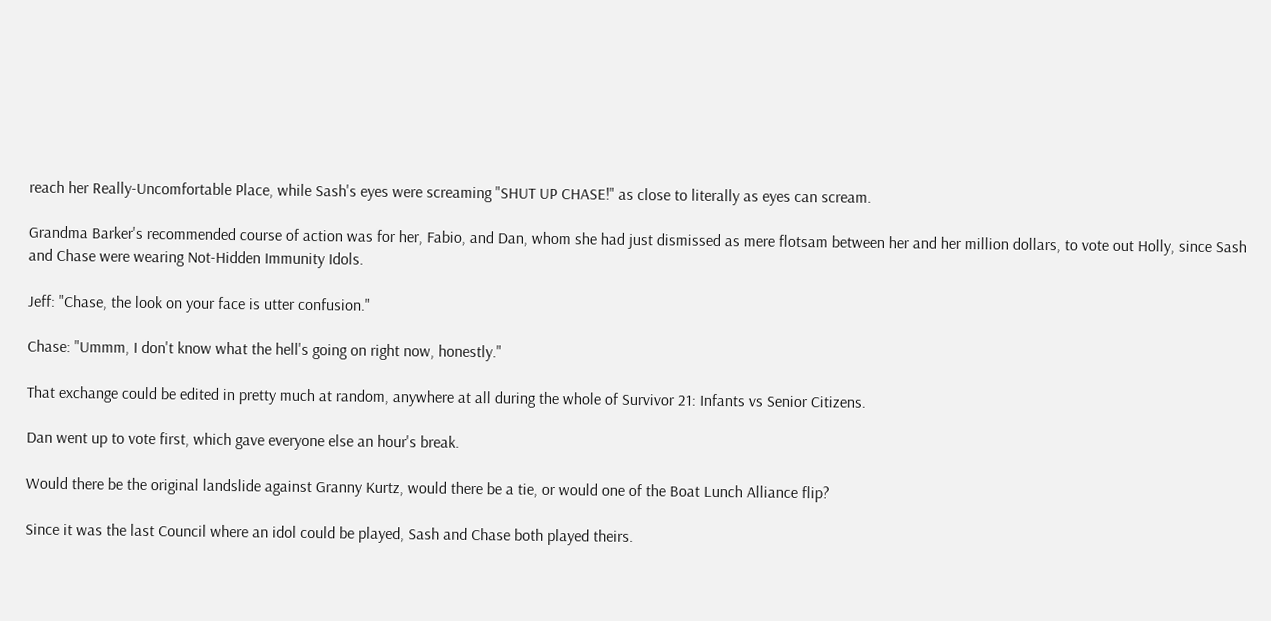reach her Really-Uncomfortable Place, while Sash's eyes were screaming "SHUT UP CHASE!" as close to literally as eyes can scream.

Grandma Barker's recommended course of action was for her, Fabio, and Dan, whom she had just dismissed as mere flotsam between her and her million dollars, to vote out Holly, since Sash and Chase were wearing Not-Hidden Immunity Idols.

Jeff: "Chase, the look on your face is utter confusion."

Chase: "Ummm, I don't know what the hell's going on right now, honestly."

That exchange could be edited in pretty much at random, anywhere at all during the whole of Survivor 21: Infants vs Senior Citizens.

Dan went up to vote first, which gave everyone else an hour's break.

Would there be the original landslide against Granny Kurtz, would there be a tie, or would one of the Boat Lunch Alliance flip?

Since it was the last Council where an idol could be played, Sash and Chase both played theirs.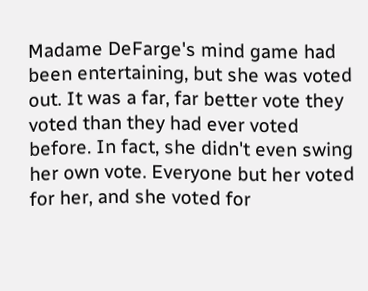Madame DeFarge's mind game had been entertaining, but she was voted out. It was a far, far better vote they voted than they had ever voted before. In fact, she didn't even swing her own vote. Everyone but her voted for her, and she voted for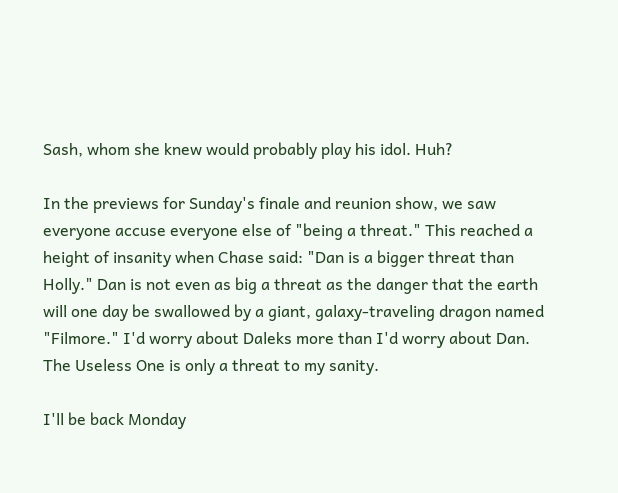Sash, whom she knew would probably play his idol. Huh?

In the previews for Sunday's finale and reunion show, we saw everyone accuse everyone else of "being a threat." This reached a height of insanity when Chase said: "Dan is a bigger threat than Holly." Dan is not even as big a threat as the danger that the earth will one day be swallowed by a giant, galaxy-traveling dragon named "Filmore." I'd worry about Daleks more than I'd worry about Dan. The Useless One is only a threat to my sanity.

I'll be back Monday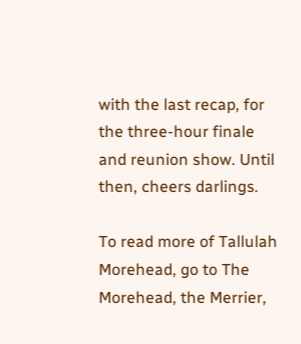with the last recap, for the three-hour finale and reunion show. Until then, cheers darlings.

To read more of Tallulah Morehead, go to The Morehead, the Merrier,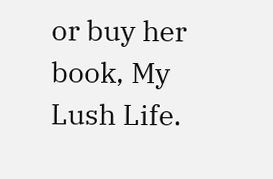or buy her book, My Lush Life.